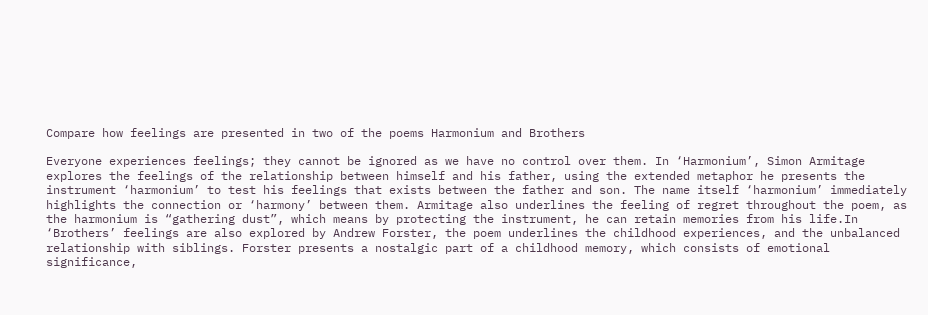Compare how feelings are presented in two of the poems Harmonium and Brothers

Everyone experiences feelings; they cannot be ignored as we have no control over them. In ‘Harmonium’, Simon Armitage explores the feelings of the relationship between himself and his father, using the extended metaphor he presents the instrument ‘harmonium’ to test his feelings that exists between the father and son. The name itself ‘harmonium’ immediately highlights the connection or ‘harmony’ between them. Armitage also underlines the feeling of regret throughout the poem, as the harmonium is “gathering dust”, which means by protecting the instrument, he can retain memories from his life.In ‘Brothers’ feelings are also explored by Andrew Forster, the poem underlines the childhood experiences, and the unbalanced relationship with siblings. Forster presents a nostalgic part of a childhood memory, which consists of emotional significance,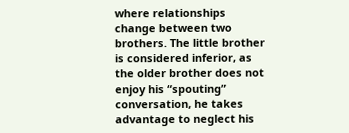where relationships change between two brothers. The little brother is considered inferior, as the older brother does not enjoy his “spouting” conversation, he takes advantage to neglect his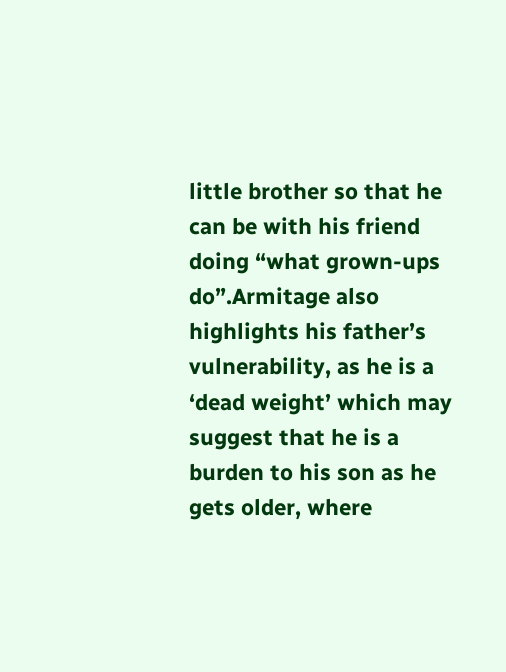little brother so that he can be with his friend doing “what grown-ups do”.Armitage also highlights his father’s vulnerability, as he is a ‘dead weight’ which may suggest that he is a burden to his son as he gets older, where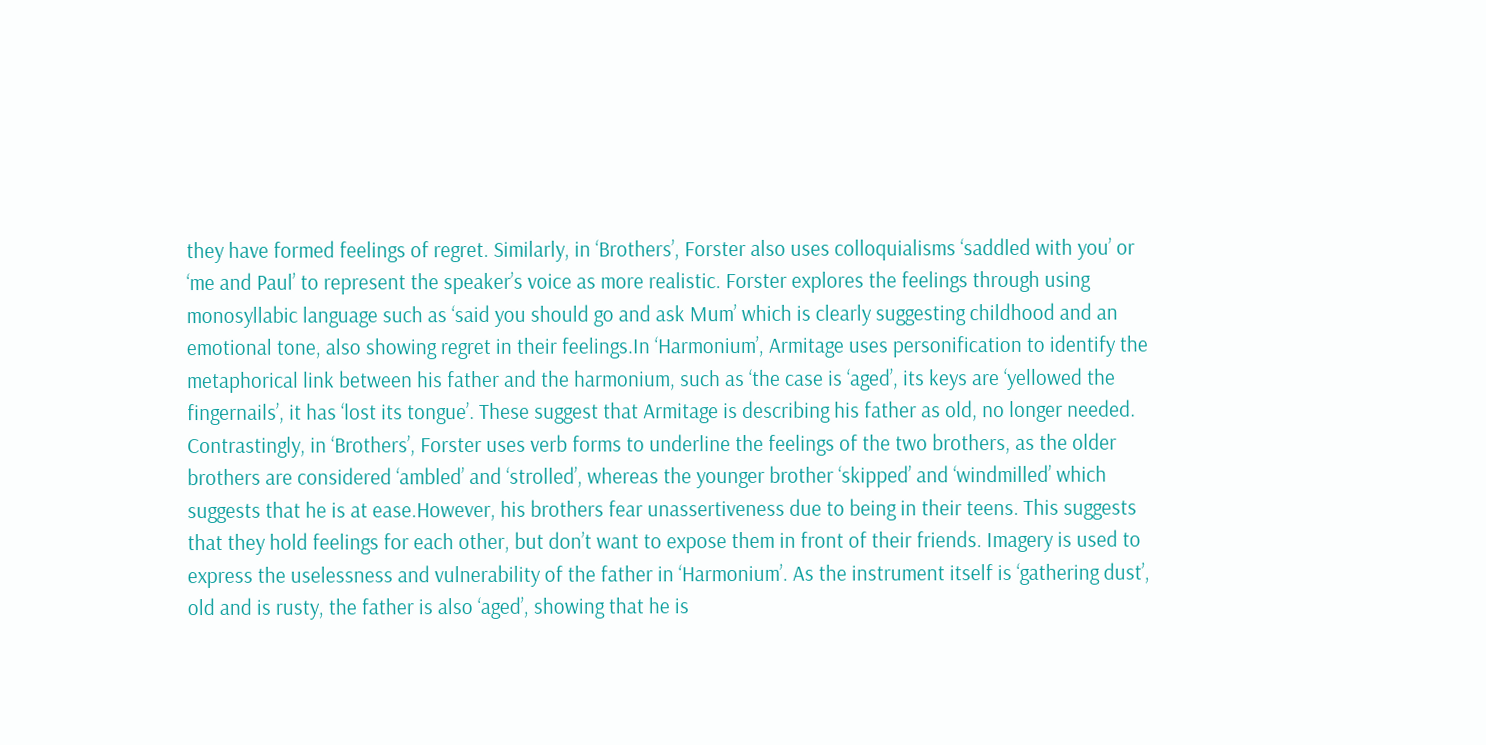they have formed feelings of regret. Similarly, in ‘Brothers’, Forster also uses colloquialisms ‘saddled with you’ or ‘me and Paul’ to represent the speaker’s voice as more realistic. Forster explores the feelings through using monosyllabic language such as ‘said you should go and ask Mum’ which is clearly suggesting childhood and an emotional tone, also showing regret in their feelings.In ‘Harmonium’, Armitage uses personification to identify the metaphorical link between his father and the harmonium, such as ‘the case is ‘aged’, its keys are ‘yellowed the fingernails’, it has ‘lost its tongue’. These suggest that Armitage is describing his father as old, no longer needed. Contrastingly, in ‘Brothers’, Forster uses verb forms to underline the feelings of the two brothers, as the older brothers are considered ‘ambled’ and ‘strolled’, whereas the younger brother ‘skipped’ and ‘windmilled’ which suggests that he is at ease.However, his brothers fear unassertiveness due to being in their teens. This suggests that they hold feelings for each other, but don’t want to expose them in front of their friends. Imagery is used to express the uselessness and vulnerability of the father in ‘Harmonium’. As the instrument itself is ‘gathering dust’, old and is rusty, the father is also ‘aged’, showing that he is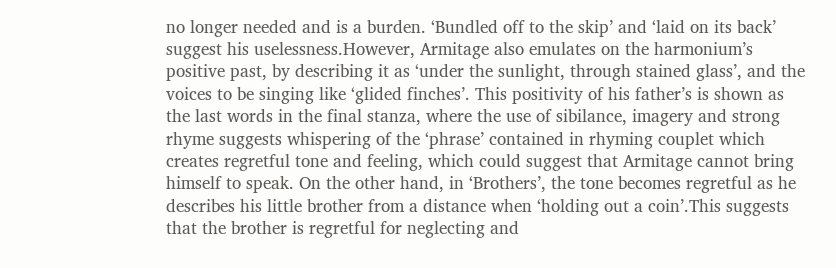no longer needed and is a burden. ‘Bundled off to the skip’ and ‘laid on its back’ suggest his uselessness.However, Armitage also emulates on the harmonium’s positive past, by describing it as ‘under the sunlight, through stained glass’, and the voices to be singing like ‘glided finches’. This positivity of his father’s is shown as the last words in the final stanza, where the use of sibilance, imagery and strong rhyme suggests whispering of the ‘phrase’ contained in rhyming couplet which creates regretful tone and feeling, which could suggest that Armitage cannot bring himself to speak. On the other hand, in ‘Brothers’, the tone becomes regretful as he describes his little brother from a distance when ‘holding out a coin’.This suggests that the brother is regretful for neglecting and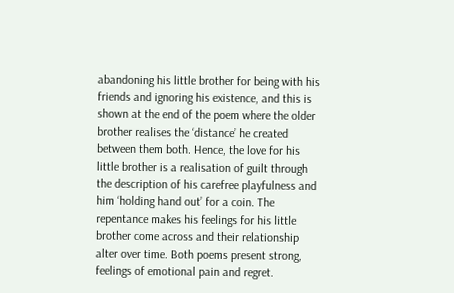abandoning his little brother for being with his friends and ignoring his existence, and this is shown at the end of the poem where the older brother realises the ‘distance’ he created between them both. Hence, the love for his little brother is a realisation of guilt through the description of his carefree playfulness and him ‘holding hand out’ for a coin. The repentance makes his feelings for his little brother come across and their relationship alter over time. Both poems present strong, feelings of emotional pain and regret.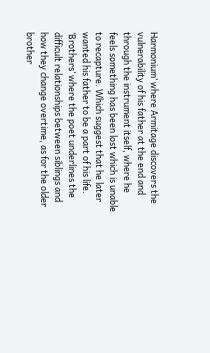Harmonium’ where Armitage discovers the vulnerability of his father at the end and through the instrument itself, where he feels something has been lost which is unable to recapture. Which suggest that he later wanted his father to be a part of his life. ‘Brothers’ where the poet underlines the difficult relationships between siblings and how they change overtime, as for the older brother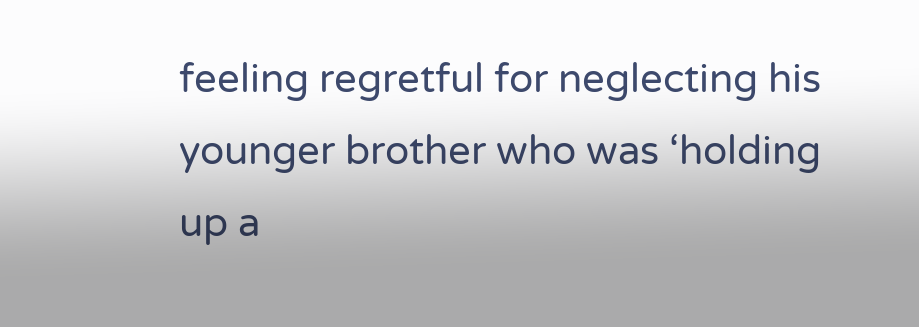feeling regretful for neglecting his younger brother who was ‘holding up a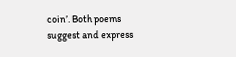coin’. Both poems suggest and express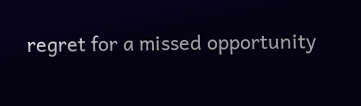regret for a missed opportunity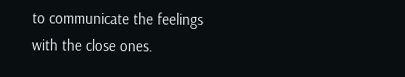to communicate the feelings with the close ones.